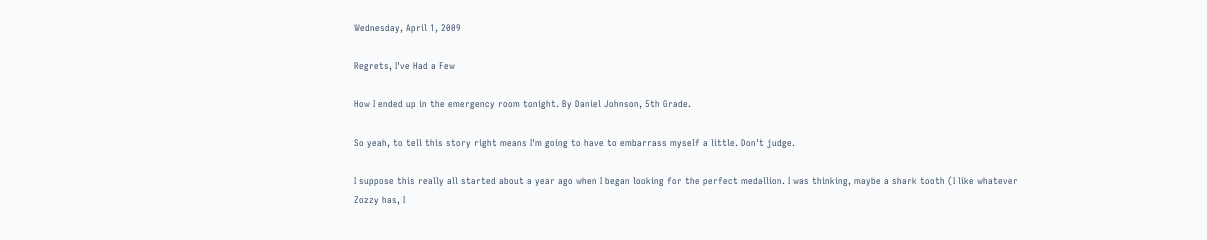Wednesday, April 1, 2009

Regrets, I've Had a Few

How I ended up in the emergency room tonight. By Daniel Johnson, 5th Grade.

So yeah, to tell this story right means I'm going to have to embarrass myself a little. Don't judge.

I suppose this really all started about a year ago when I began looking for the perfect medallion. I was thinking, maybe a shark tooth (I like whatever Zozzy has, I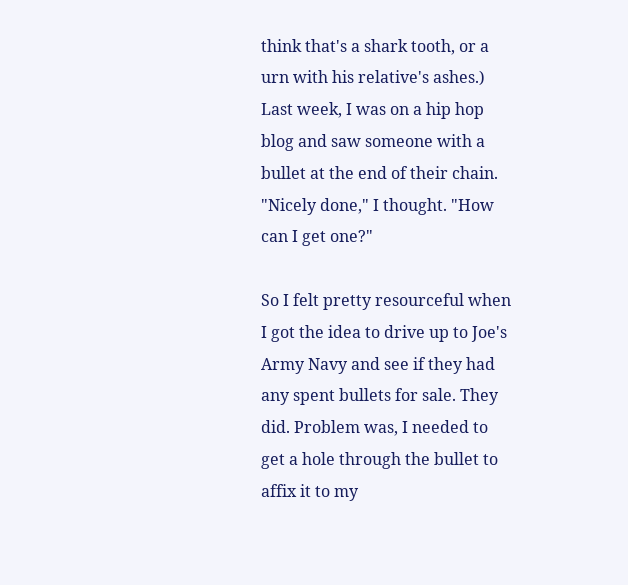think that's a shark tooth, or a urn with his relative's ashes.) Last week, I was on a hip hop blog and saw someone with a bullet at the end of their chain. "Nicely done," I thought. "How can I get one?"

So I felt pretty resourceful when I got the idea to drive up to Joe's Army Navy and see if they had any spent bullets for sale. They did. Problem was, I needed to get a hole through the bullet to affix it to my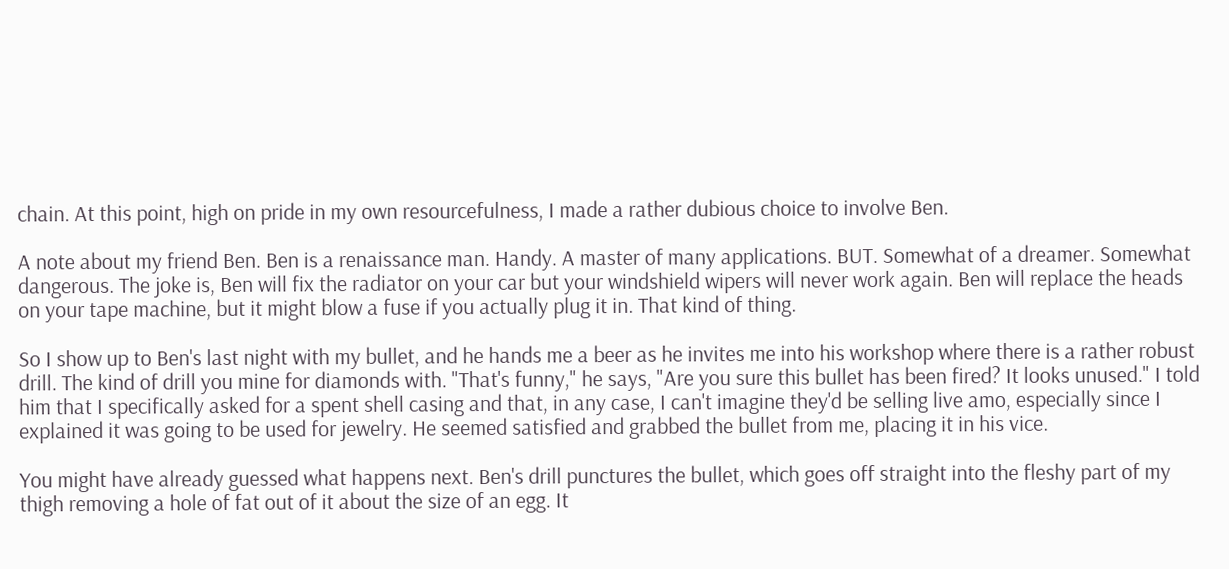chain. At this point, high on pride in my own resourcefulness, I made a rather dubious choice to involve Ben.

A note about my friend Ben. Ben is a renaissance man. Handy. A master of many applications. BUT. Somewhat of a dreamer. Somewhat dangerous. The joke is, Ben will fix the radiator on your car but your windshield wipers will never work again. Ben will replace the heads on your tape machine, but it might blow a fuse if you actually plug it in. That kind of thing.

So I show up to Ben's last night with my bullet, and he hands me a beer as he invites me into his workshop where there is a rather robust drill. The kind of drill you mine for diamonds with. "That's funny," he says, "Are you sure this bullet has been fired? It looks unused." I told him that I specifically asked for a spent shell casing and that, in any case, I can't imagine they'd be selling live amo, especially since I explained it was going to be used for jewelry. He seemed satisfied and grabbed the bullet from me, placing it in his vice.

You might have already guessed what happens next. Ben's drill punctures the bullet, which goes off straight into the fleshy part of my thigh removing a hole of fat out of it about the size of an egg. It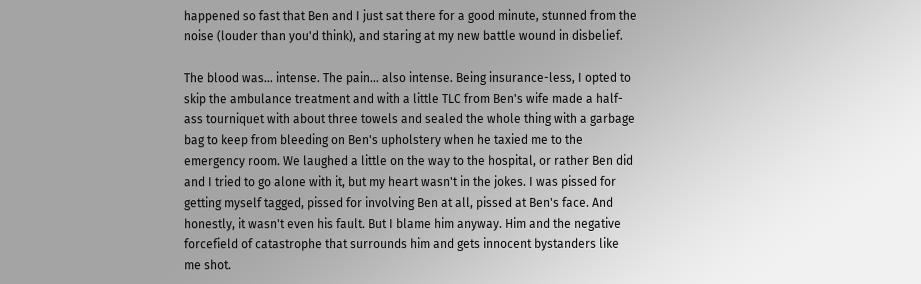happened so fast that Ben and I just sat there for a good minute, stunned from the noise (louder than you'd think), and staring at my new battle wound in disbelief.

The blood was... intense. The pain... also intense. Being insurance-less, I opted to skip the ambulance treatment and with a little TLC from Ben's wife made a half-ass tourniquet with about three towels and sealed the whole thing with a garbage bag to keep from bleeding on Ben's upholstery when he taxied me to the emergency room. We laughed a little on the way to the hospital, or rather Ben did and I tried to go alone with it, but my heart wasn't in the jokes. I was pissed for getting myself tagged, pissed for involving Ben at all, pissed at Ben's face. And honestly, it wasn't even his fault. But I blame him anyway. Him and the negative forcefield of catastrophe that surrounds him and gets innocent bystanders like me shot.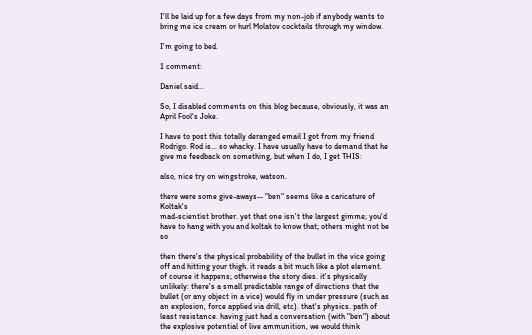I'll be laid up for a few days from my non-job if anybody wants to bring me ice cream or hurl Molatov cocktails through my window.

I'm going to bed.

1 comment:

Daniel said...

So, I disabled comments on this blog because, obviously, it was an April Fool's Joke.

I have to post this totally deranged email I got from my friend Rodrigo. Rod is... so whacky. I have usually have to demand that he give me feedback on something, but when I do, I get THIS:

also, nice try on wingstroke, watson.

there were some give-aways-- "ben" seems like a caricature of Koltak's
mad-scientist brother. yet that one isn't the largest gimme; you'd
have to hang with you and koltak to know that; others might not be so

then there's the physical probability of the bullet in the vice going
off and hitting your thigh. it reads a bit much like a plot element.
of course it happens; otherwise the story dies. it's physically
unlikely: there's a small predictable range of directions that the
bullet (or any object in a vice) would fly in under pressure (such as
an explosion, force applied via drill, etc). that's physics. path of
least resistance. having just had a conversation (with "ben") about
the explosive potential of live ammunition, we would think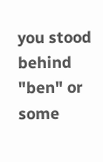you stood
behind "ben" or some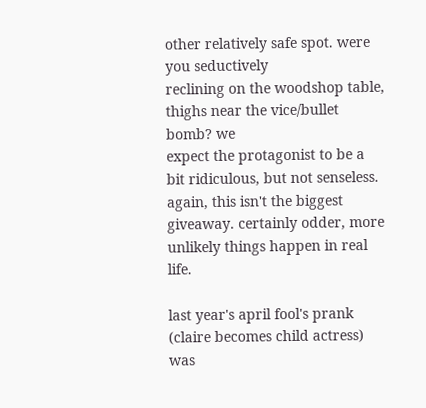other relatively safe spot. were you seductively
reclining on the woodshop table, thighs near the vice/bullet bomb? we
expect the protagonist to be a bit ridiculous, but not senseless.
again, this isn't the biggest giveaway. certainly odder, more
unlikely things happen in real life.

last year's april fool's prank (claire becomes child actress) was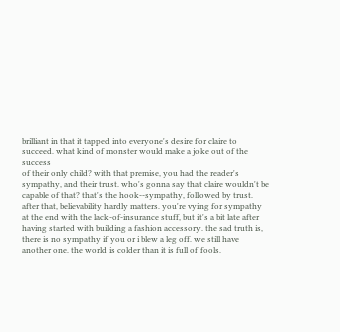brilliant in that it tapped into everyone's desire for claire to
succeed. what kind of monster would make a joke out of the success
of their only child? with that premise, you had the reader's
sympathy, and their trust. who's gonna say that claire wouldn't be
capable of that? that's the hook--sympathy, followed by trust.
after that, believability hardly matters. you're vying for sympathy
at the end with the lack-of-insurance stuff, but it's a bit late after
having started with building a fashion accessory. the sad truth is,
there is no sympathy if you or i blew a leg off. we still have
another one. the world is colder than it is full of fools.